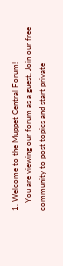1. Welcome to the Muppet Central Forum!
    You are viewing our forum as a guest. Join our free community to post topics and start private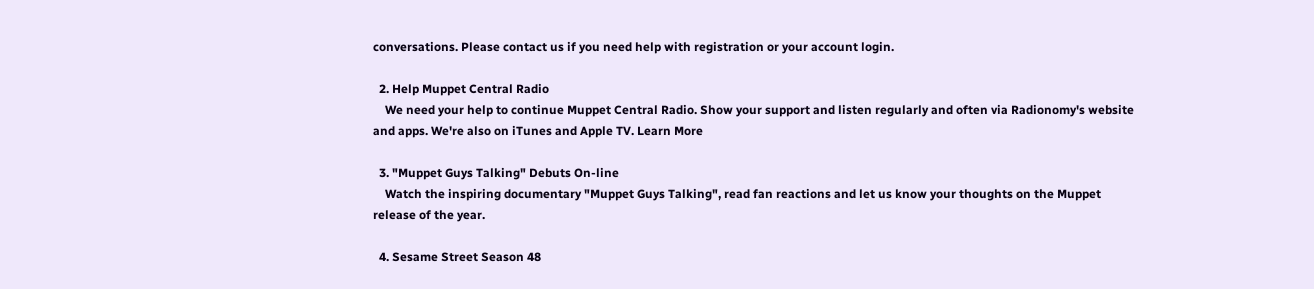conversations. Please contact us if you need help with registration or your account login.

  2. Help Muppet Central Radio
    We need your help to continue Muppet Central Radio. Show your support and listen regularly and often via Radionomy's website and apps. We're also on iTunes and Apple TV. Learn More

  3. "Muppet Guys Talking" Debuts On-line
    Watch the inspiring documentary "Muppet Guys Talking", read fan reactions and let us know your thoughts on the Muppet release of the year.

  4. Sesame Street Season 48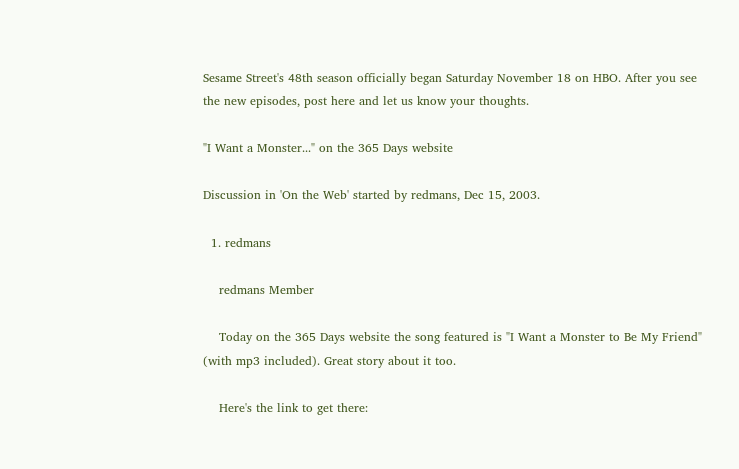Sesame Street's 48th season officially began Saturday November 18 on HBO. After you see the new episodes, post here and let us know your thoughts.

"I Want a Monster..." on the 365 Days website

Discussion in 'On the Web' started by redmans, Dec 15, 2003.

  1. redmans

    redmans Member

    Today on the 365 Days website the song featured is "I Want a Monster to Be My Friend" (with mp3 included). Great story about it too.

    Here's the link to get there: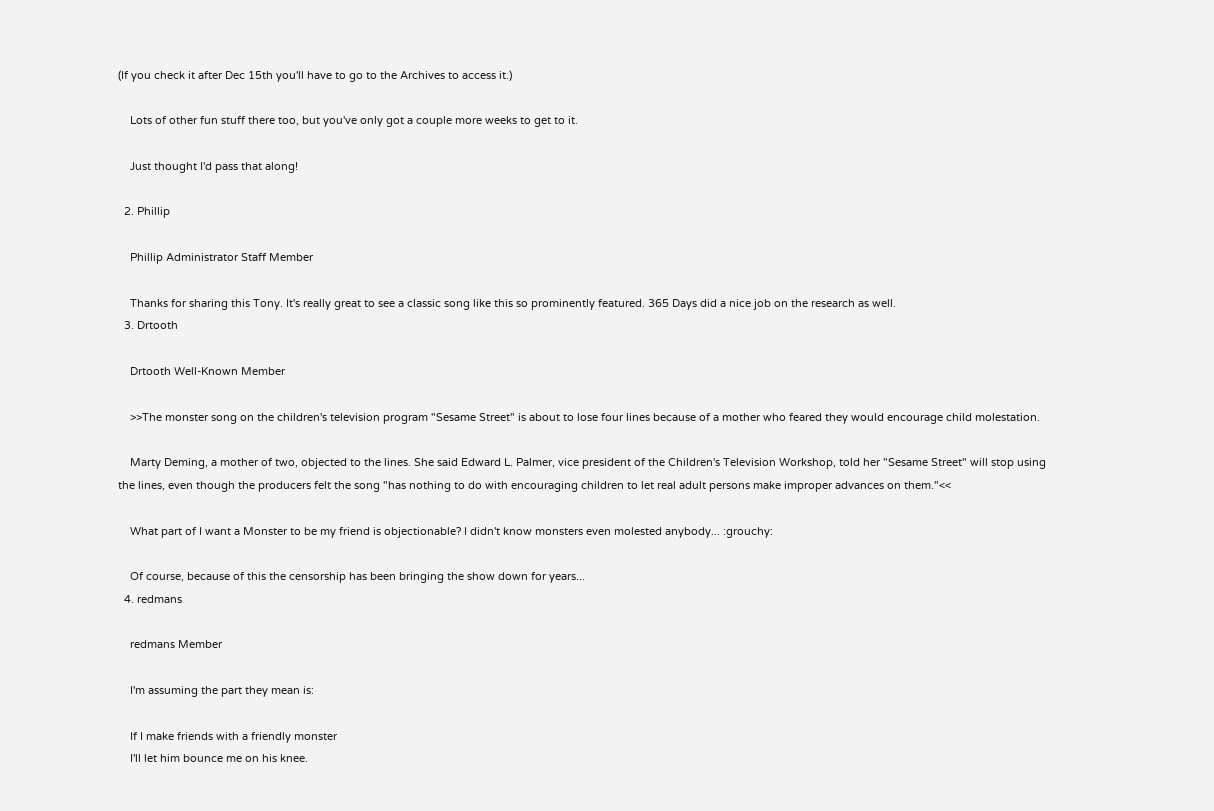(If you check it after Dec 15th you'll have to go to the Archives to access it.)

    Lots of other fun stuff there too, but you've only got a couple more weeks to get to it.

    Just thought I'd pass that along!

  2. Phillip

    Phillip Administrator Staff Member

    Thanks for sharing this Tony. It's really great to see a classic song like this so prominently featured. 365 Days did a nice job on the research as well.
  3. Drtooth

    Drtooth Well-Known Member

    >>The monster song on the children's television program "Sesame Street" is about to lose four lines because of a mother who feared they would encourage child molestation.

    Marty Deming, a mother of two, objected to the lines. She said Edward L. Palmer, vice president of the Children's Television Workshop, told her "Sesame Street" will stop using the lines, even though the producers felt the song "has nothing to do with encouraging children to let real adult persons make improper advances on them."<<

    What part of I want a Monster to be my friend is objectionable? I didn't know monsters even molested anybody... :grouchy:

    Of course, because of this the censorship has been bringing the show down for years...
  4. redmans

    redmans Member

    I'm assuming the part they mean is:

    If I make friends with a friendly monster
    I'll let him bounce me on his knee.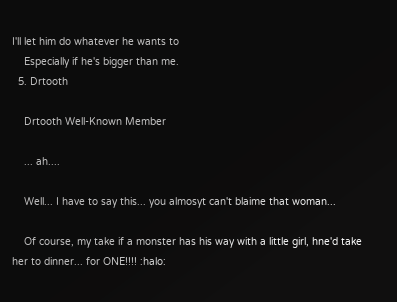I'll let him do whatever he wants to
    Especially if he's bigger than me.
  5. Drtooth

    Drtooth Well-Known Member

    ... ah....

    Well... I have to say this... you almosyt can't blaime that woman...

    Of course, my take if a monster has his way with a little girl, hne'd take her to dinner... for ONE!!!! :halo: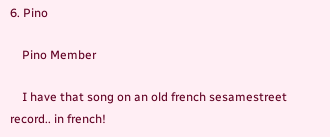6. Pino

    Pino Member

    I have that song on an old french sesamestreet record.. in french!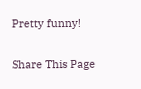Pretty funny!

Share This Page